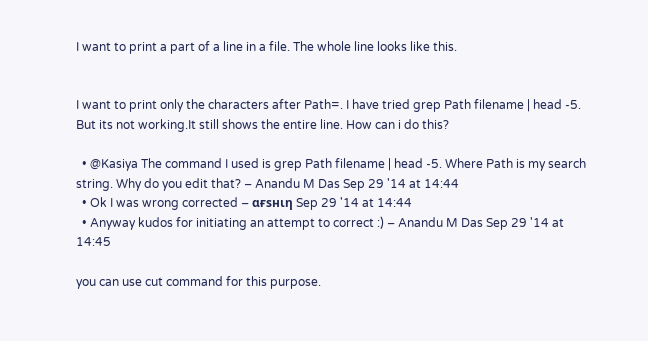I want to print a part of a line in a file. The whole line looks like this.


I want to print only the characters after Path=. I have tried grep Path filename | head -5. But its not working.It still shows the entire line. How can i do this?

  • @Kasiya The command I used is grep Path filename | head -5. Where Path is my search string. Why do you edit that? – Anandu M Das Sep 29 '14 at 14:44
  • Ok I was wrong corrected – αғsнιη Sep 29 '14 at 14:44
  • Anyway kudos for initiating an attempt to correct :) – Anandu M Das Sep 29 '14 at 14:45

you can use cut command for this purpose.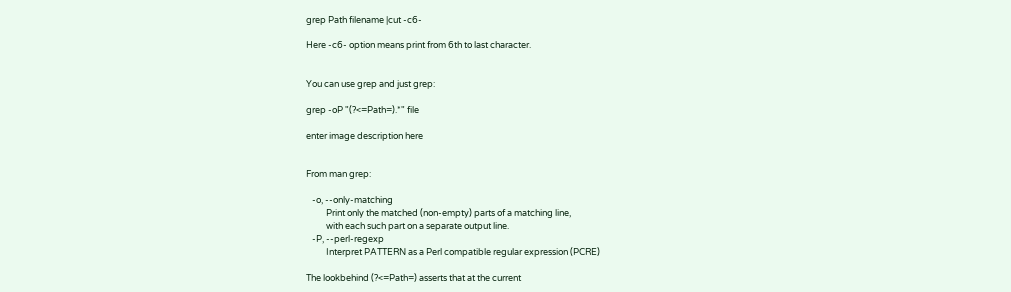grep Path filename |cut -c6-

Here -c6- option means print from 6th to last character.


You can use grep and just grep:

grep -oP "(?<=Path=).*" file

enter image description here


From man grep:

   -o, --only-matching
          Print only the matched (non-empty) parts of a matching line,
          with each such part on a separate output line.
   -P, --perl-regexp
          Interpret PATTERN as a Perl compatible regular expression (PCRE)

The lookbehind (?<=Path=) asserts that at the current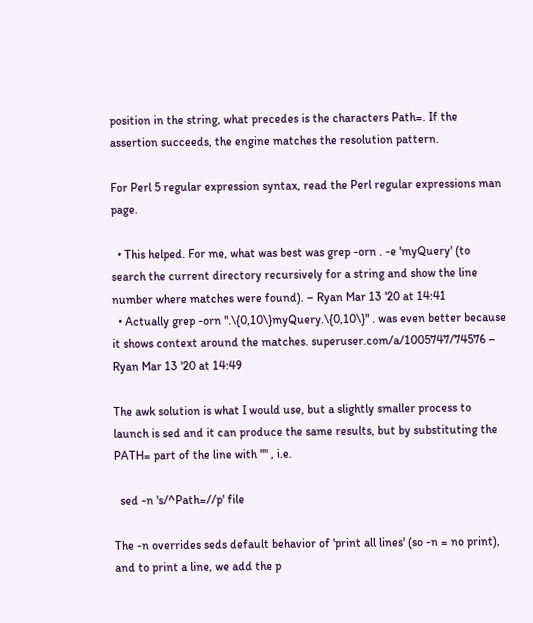position in the string, what precedes is the characters Path=. If the assertion succeeds, the engine matches the resolution pattern.

For Perl 5 regular expression syntax, read the Perl regular expressions man page.

  • This helped. For me, what was best was grep -orn . -e 'myQuery' (to search the current directory recursively for a string and show the line number where matches were found). – Ryan Mar 13 '20 at 14:41
  • Actually grep -orn ".\{0,10\}myQuery.\{0,10\}" . was even better because it shows context around the matches. superuser.com/a/1005747/74576 – Ryan Mar 13 '20 at 14:49

The awk solution is what I would use, but a slightly smaller process to launch is sed and it can produce the same results, but by substituting the PATH= part of the line with "" , i.e.

  sed -n 's/^Path=//p' file

The -n overrides seds default behavior of 'print all lines' (so -n = no print), and to print a line, we add the p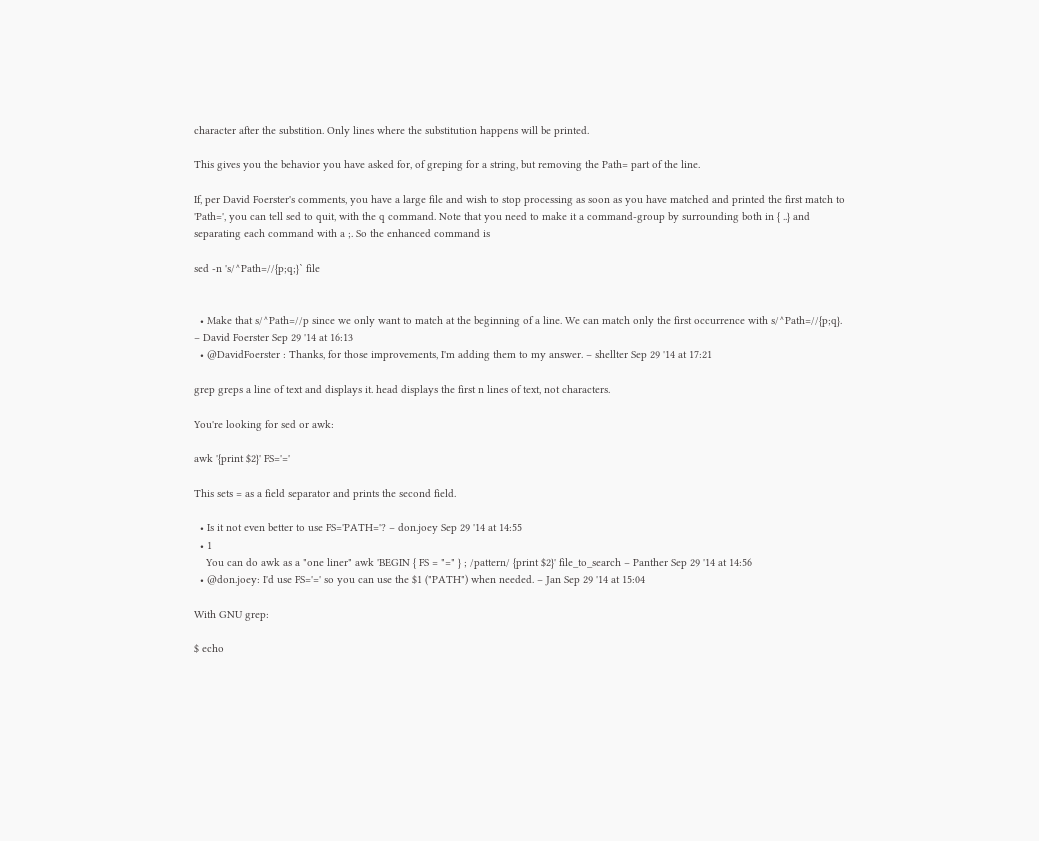character after the substition. Only lines where the substitution happens will be printed.

This gives you the behavior you have asked for, of greping for a string, but removing the Path= part of the line.

If, per David Foerster's comments, you have a large file and wish to stop processing as soon as you have matched and printed the first match to 'Path=', you can tell sed to quit, with the q command. Note that you need to make it a command-group by surrounding both in { ..} and separating each command with a ;. So the enhanced command is

sed -n 's/^Path=//{p;q;}` file


  • Make that s/^Path=//p since we only want to match at the beginning of a line. We can match only the first occurrence with s/^Path=//{p;q}. – David Foerster Sep 29 '14 at 16:13
  • @DavidFoerster : Thanks, for those improvements, I'm adding them to my answer. – shellter Sep 29 '14 at 17:21

grep greps a line of text and displays it. head displays the first n lines of text, not characters.

You're looking for sed or awk:

awk '{print $2}' FS='='

This sets = as a field separator and prints the second field.

  • Is it not even better to use FS='PATH='? – don.joey Sep 29 '14 at 14:55
  • 1
    You can do awk as a "one liner" awk 'BEGIN { FS = "=" } ; /pattern/ {print $2}' file_to_search – Panther Sep 29 '14 at 14:56
  • @don.joey: I'd use FS='=' so you can use the $1 ("PATH") when needed. – Jan Sep 29 '14 at 15:04

With GNU grep:

$ echo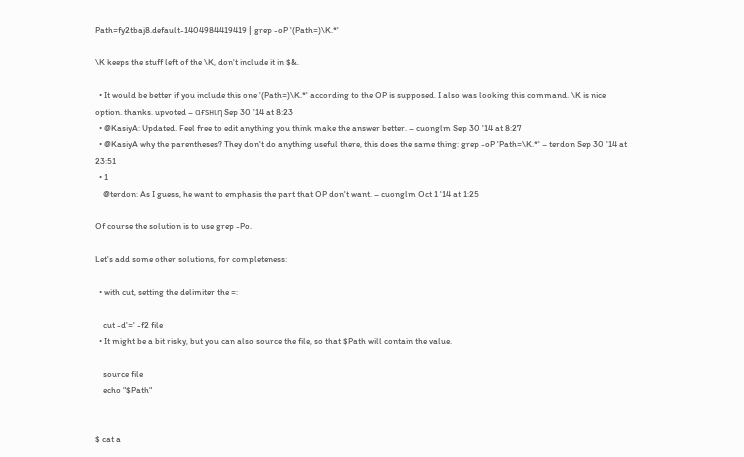Path=fy2tbaj8.default-1404984419419 | grep -oP '(Path=)\K.*'

\K keeps the stuff left of the \K, don't include it in $&.

  • It would be better if you include this one '(Path=)\K.*' according to the OP is supposed. I also was looking this command. \K is nice option. thanks. upvoted – αғsнιη Sep 30 '14 at 8:23
  • @KasiyA: Updated. Feel free to edit anything you think make the answer better. – cuonglm Sep 30 '14 at 8:27
  • @KasiyA why the parentheses? They don't do anything useful there, this does the same thing: grep -oP 'Path=\K.*' – terdon Sep 30 '14 at 23:51
  • 1
    @terdon: As I guess, he want to emphasis the part that OP don't want. – cuonglm Oct 1 '14 at 1:25

Of course the solution is to use grep -Po.

Let's add some other solutions, for completeness:

  • with cut, setting the delimiter the =:

    cut -d'=' -f2 file
  • It might be a bit risky, but you can also source the file, so that $Path will contain the value.

    source file
    echo "$Path"


$ cat a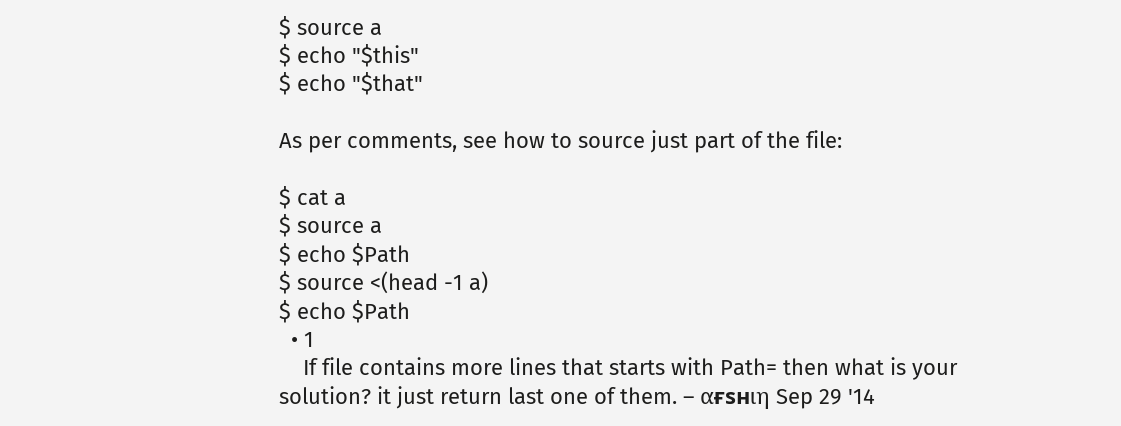$ source a
$ echo "$this"
$ echo "$that"

As per comments, see how to source just part of the file:

$ cat a
$ source a
$ echo $Path
$ source <(head -1 a)
$ echo $Path
  • 1
    If file contains more lines that starts with Path= then what is your solution? it just return last one of them. – αғsнιη Sep 29 '14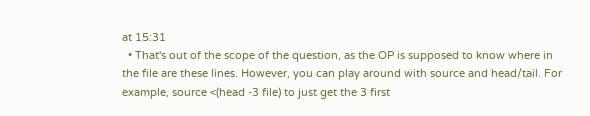at 15:31
  • That's out of the scope of the question, as the OP is supposed to know where in the file are these lines. However, you can play around with source and head/tail. For example, source <(head -3 file) to just get the 3 first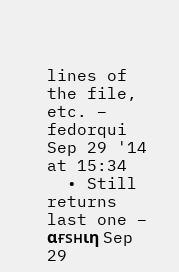lines of the file, etc. – fedorqui Sep 29 '14 at 15:34
  • Still returns last one – αғsнιη Sep 29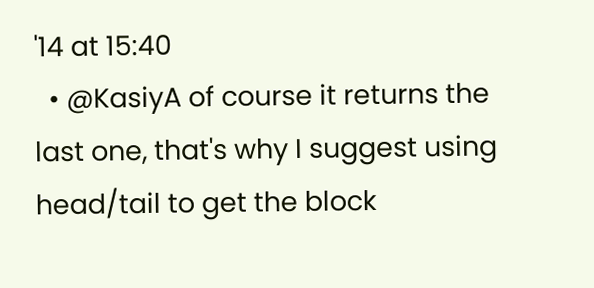'14 at 15:40
  • @KasiyA of course it returns the last one, that's why I suggest using head/tail to get the block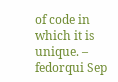of code in which it is unique. – fedorqui Sep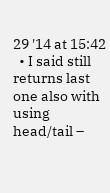29 '14 at 15:42
  • I said still returns last one also with using head/tail –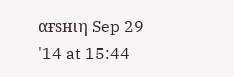αғsнιη Sep 29 '14 at 15:44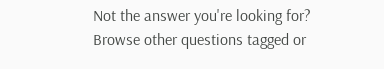Not the answer you're looking for? Browse other questions tagged or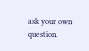ask your own question.